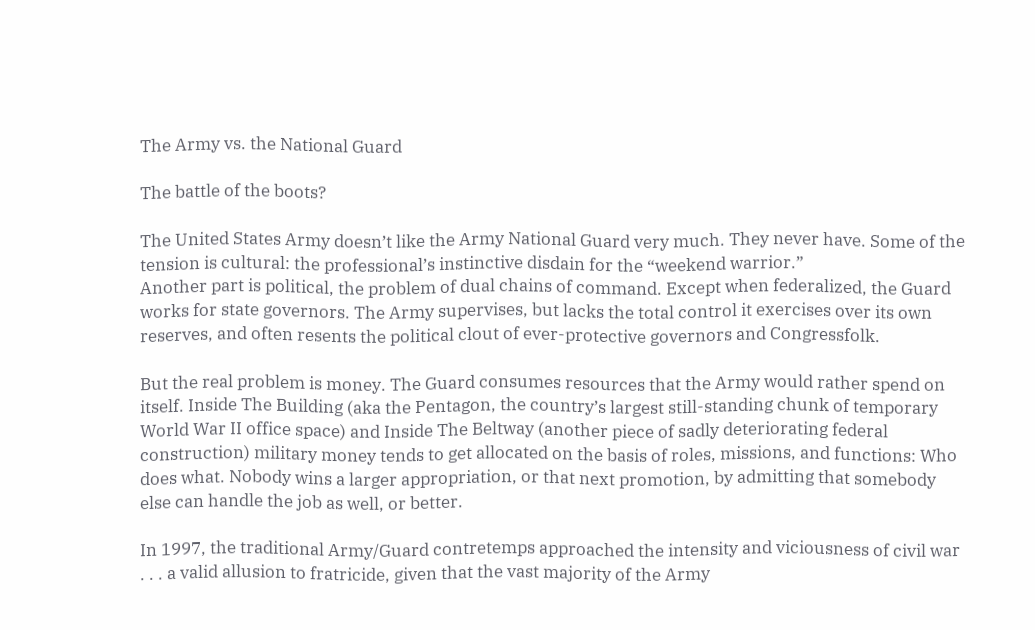The Army vs. the National Guard

The battle of the boots?

The United States Army doesn’t like the Army National Guard very much. They never have. Some of the tension is cultural: the professional’s instinctive disdain for the “weekend warrior.”
Another part is political, the problem of dual chains of command. Except when federalized, the Guard works for state governors. The Army supervises, but lacks the total control it exercises over its own reserves, and often resents the political clout of ever-protective governors and Congressfolk.

But the real problem is money. The Guard consumes resources that the Army would rather spend on itself. Inside The Building (aka the Pentagon, the country’s largest still-standing chunk of temporary World War II office space) and Inside The Beltway (another piece of sadly deteriorating federal construction) military money tends to get allocated on the basis of roles, missions, and functions: Who does what. Nobody wins a larger appropriation, or that next promotion, by admitting that somebody else can handle the job as well, or better.

In 1997, the traditional Army/Guard contretemps approached the intensity and viciousness of civil war . . . a valid allusion to fratricide, given that the vast majority of the Army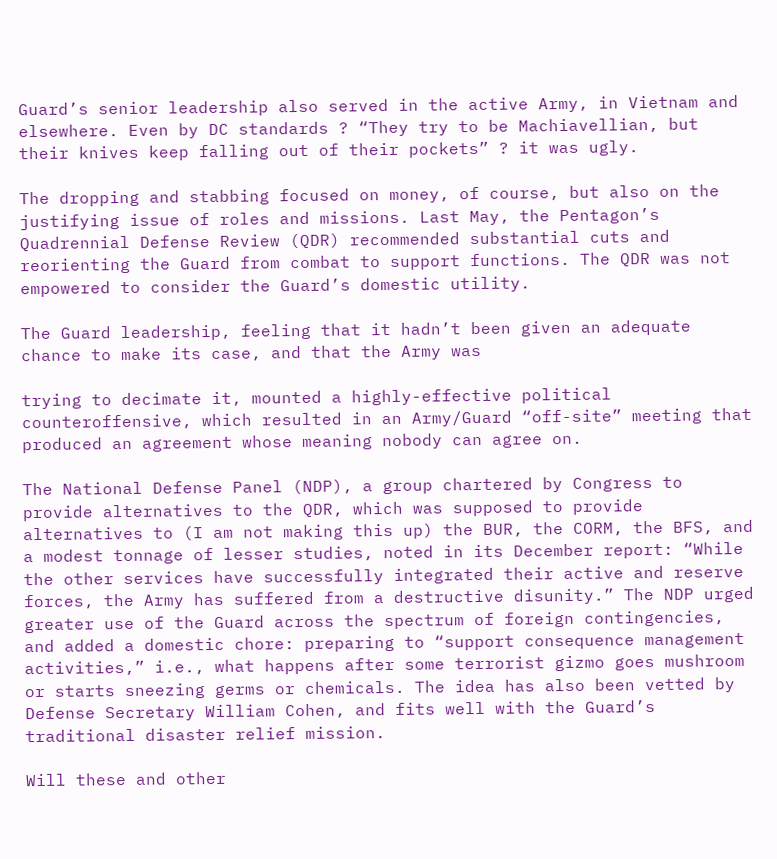Guard’s senior leadership also served in the active Army, in Vietnam and elsewhere. Even by DC standards ? “They try to be Machiavellian, but their knives keep falling out of their pockets” ? it was ugly.

The dropping and stabbing focused on money, of course, but also on the justifying issue of roles and missions. Last May, the Pentagon’s Quadrennial Defense Review (QDR) recommended substantial cuts and reorienting the Guard from combat to support functions. The QDR was not empowered to consider the Guard’s domestic utility.

The Guard leadership, feeling that it hadn’t been given an adequate chance to make its case, and that the Army was

trying to decimate it, mounted a highly-effective political counteroffensive, which resulted in an Army/Guard “off-site” meeting that produced an agreement whose meaning nobody can agree on.

The National Defense Panel (NDP), a group chartered by Congress to provide alternatives to the QDR, which was supposed to provide alternatives to (I am not making this up) the BUR, the CORM, the BFS, and a modest tonnage of lesser studies, noted in its December report: “While the other services have successfully integrated their active and reserve forces, the Army has suffered from a destructive disunity.” The NDP urged greater use of the Guard across the spectrum of foreign contingencies, and added a domestic chore: preparing to “support consequence management activities,” i.e., what happens after some terrorist gizmo goes mushroom or starts sneezing germs or chemicals. The idea has also been vetted by Defense Secretary William Cohen, and fits well with the Guard’s traditional disaster relief mission.

Will these and other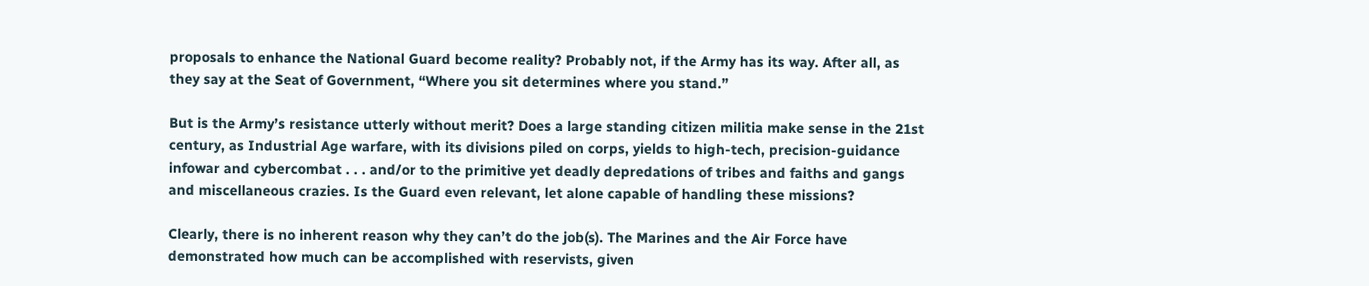proposals to enhance the National Guard become reality? Probably not, if the Army has its way. After all, as they say at the Seat of Government, “Where you sit determines where you stand.”

But is the Army’s resistance utterly without merit? Does a large standing citizen militia make sense in the 21st century, as Industrial Age warfare, with its divisions piled on corps, yields to high-tech, precision-guidance infowar and cybercombat . . . and/or to the primitive yet deadly depredations of tribes and faiths and gangs and miscellaneous crazies. Is the Guard even relevant, let alone capable of handling these missions?

Clearly, there is no inherent reason why they can’t do the job(s). The Marines and the Air Force have demonstrated how much can be accomplished with reservists, given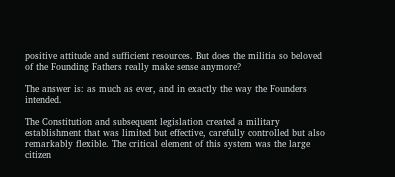positive attitude and sufficient resources. But does the militia so beloved of the Founding Fathers really make sense anymore?

The answer is: as much as ever, and in exactly the way the Founders intended.

The Constitution and subsequent legislation created a military establishment that was limited but effective, carefully controlled but also remarkably flexible. The critical element of this system was the large citizen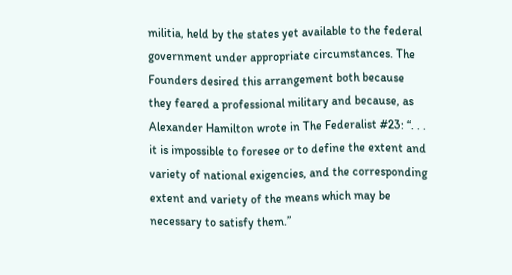militia, held by the states yet available to the federal government under appropriate circumstances. The Founders desired this arrangement both because they feared a professional military and because, as Alexander Hamilton wrote in The Federalist #23: “. . . it is impossible to foresee or to define the extent and variety of national exigencies, and the corresponding extent and variety of the means which may be necessary to satisfy them.”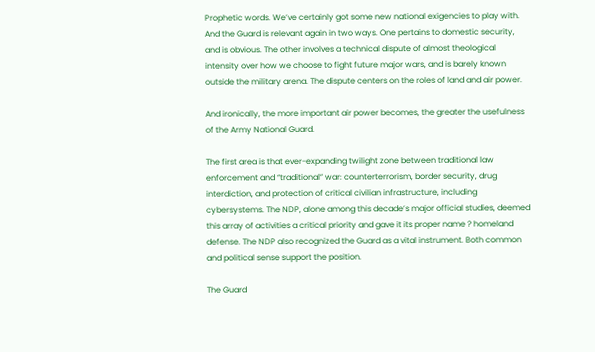Prophetic words. We’ve certainly got some new national exigencies to play with. And the Guard is relevant again in two ways. One pertains to domestic security, and is obvious. The other involves a technical dispute of almost theological intensity over how we choose to fight future major wars, and is barely known outside the military arena. The dispute centers on the roles of land and air power.

And ironically, the more important air power becomes, the greater the usefulness of the Army National Guard.

The first area is that ever-expanding twilight zone between traditional law enforcement and “traditional” war: counterterrorism, border security, drug interdiction, and protection of critical civilian infrastructure, including cybersystems. The NDP, alone among this decade’s major official studies, deemed this array of activities a critical priority and gave it its proper name ? homeland defense. The NDP also recognized the Guard as a vital instrument. Both common and political sense support the position.

The Guard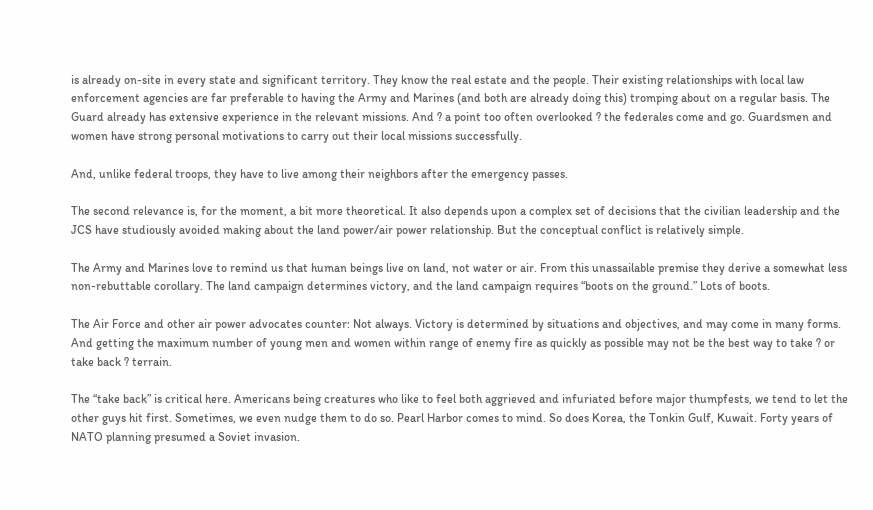is already on-site in every state and significant territory. They know the real estate and the people. Their existing relationships with local law enforcement agencies are far preferable to having the Army and Marines (and both are already doing this) tromping about on a regular basis. The Guard already has extensive experience in the relevant missions. And ? a point too often overlooked ? the federales come and go. Guardsmen and women have strong personal motivations to carry out their local missions successfully.

And, unlike federal troops, they have to live among their neighbors after the emergency passes.

The second relevance is, for the moment, a bit more theoretical. It also depends upon a complex set of decisions that the civilian leadership and the JCS have studiously avoided making about the land power/air power relationship. But the conceptual conflict is relatively simple.

The Army and Marines love to remind us that human beings live on land, not water or air. From this unassailable premise they derive a somewhat less non-rebuttable corollary. The land campaign determines victory, and the land campaign requires “boots on the ground.” Lots of boots.

The Air Force and other air power advocates counter: Not always. Victory is determined by situations and objectives, and may come in many forms. And getting the maximum number of young men and women within range of enemy fire as quickly as possible may not be the best way to take ? or take back ? terrain.

The “take back” is critical here. Americans being creatures who like to feel both aggrieved and infuriated before major thumpfests, we tend to let the other guys hit first. Sometimes, we even nudge them to do so. Pearl Harbor comes to mind. So does Korea, the Tonkin Gulf, Kuwait. Forty years of NATO planning presumed a Soviet invasion.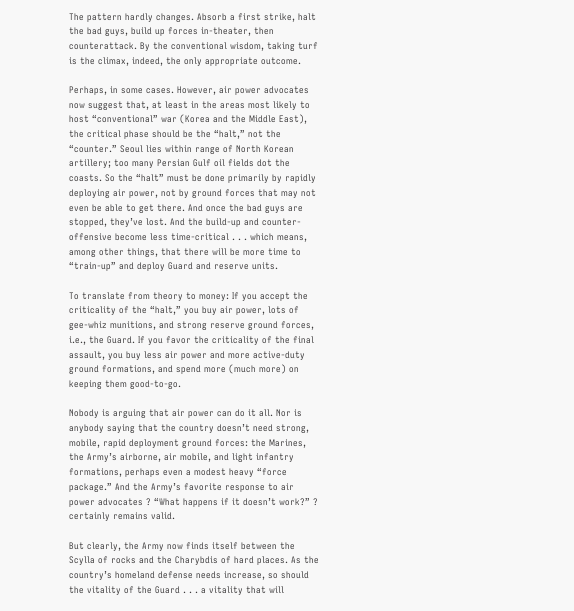The pattern hardly changes. Absorb a first strike, halt the bad guys, build up forces in-theater, then counterattack. By the conventional wisdom, taking turf is the climax, indeed, the only appropriate outcome.

Perhaps, in some cases. However, air power advocates now suggest that, at least in the areas most likely to host “conventional” war (Korea and the Middle East), the critical phase should be the “halt,” not the “counter.” Seoul lies within range of North Korean artillery; too many Persian Gulf oil fields dot the coasts. So the “halt” must be done primarily by rapidly deploying air power, not by ground forces that may not even be able to get there. And once the bad guys are stopped, they’ve lost. And the build-up and counter-offensive become less time-critical . . . which means, among other things, that there will be more time to “train-up” and deploy Guard and reserve units.

To translate from theory to money: If you accept the criticality of the “halt,” you buy air power, lots of gee-whiz munitions, and strong reserve ground forces, i.e., the Guard. If you favor the criticality of the final assault, you buy less air power and more active-duty ground formations, and spend more (much more) on keeping them good-to-go.

Nobody is arguing that air power can do it all. Nor is anybody saying that the country doesn’t need strong, mobile, rapid deployment ground forces: the Marines, the Army’s airborne, air mobile, and light infantry formations, perhaps even a modest heavy “force package.” And the Army’s favorite response to air power advocates ? “What happens if it doesn’t work?” ? certainly remains valid.

But clearly, the Army now finds itself between the Scylla of rocks and the Charybdis of hard places. As the country’s homeland defense needs increase, so should the vitality of the Guard . . . a vitality that will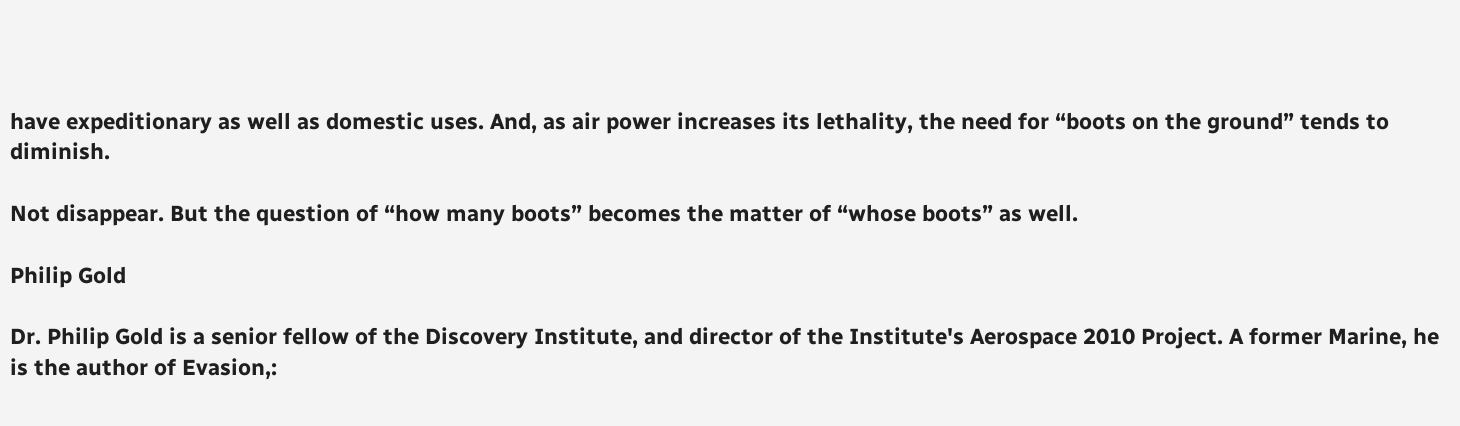have expeditionary as well as domestic uses. And, as air power increases its lethality, the need for “boots on the ground” tends to diminish.

Not disappear. But the question of “how many boots” becomes the matter of “whose boots” as well.

Philip Gold

Dr. Philip Gold is a senior fellow of the Discovery Institute, and director of the Institute's Aerospace 2010 Project. A former Marine, he is the author of Evasion,: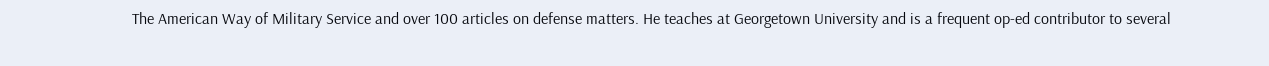The American Way of Military Service and over 100 articles on defense matters. He teaches at Georgetown University and is a frequent op-ed contributor to several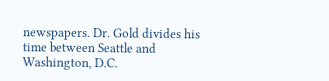newspapers. Dr. Gold divides his time between Seattle and Washington, D.C.